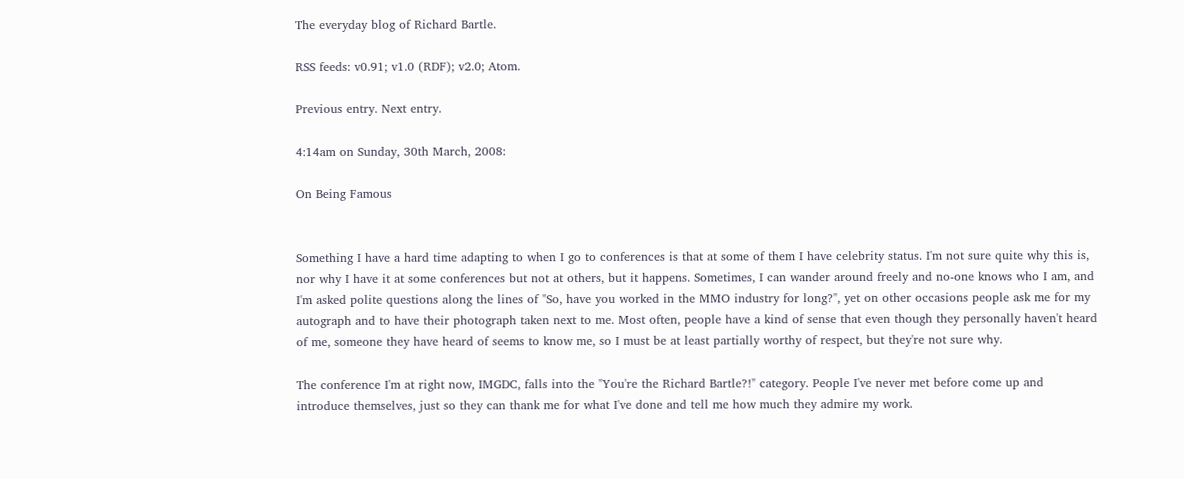The everyday blog of Richard Bartle.

RSS feeds: v0.91; v1.0 (RDF); v2.0; Atom.

Previous entry. Next entry.

4:14am on Sunday, 30th March, 2008:

On Being Famous


Something I have a hard time adapting to when I go to conferences is that at some of them I have celebrity status. I'm not sure quite why this is, nor why I have it at some conferences but not at others, but it happens. Sometimes, I can wander around freely and no-one knows who I am, and I'm asked polite questions along the lines of "So, have you worked in the MMO industry for long?", yet on other occasions people ask me for my autograph and to have their photograph taken next to me. Most often, people have a kind of sense that even though they personally haven't heard of me, someone they have heard of seems to know me, so I must be at least partially worthy of respect, but they're not sure why.

The conference I'm at right now, IMGDC, falls into the "You're the Richard Bartle?!" category. People I've never met before come up and introduce themselves, just so they can thank me for what I've done and tell me how much they admire my work.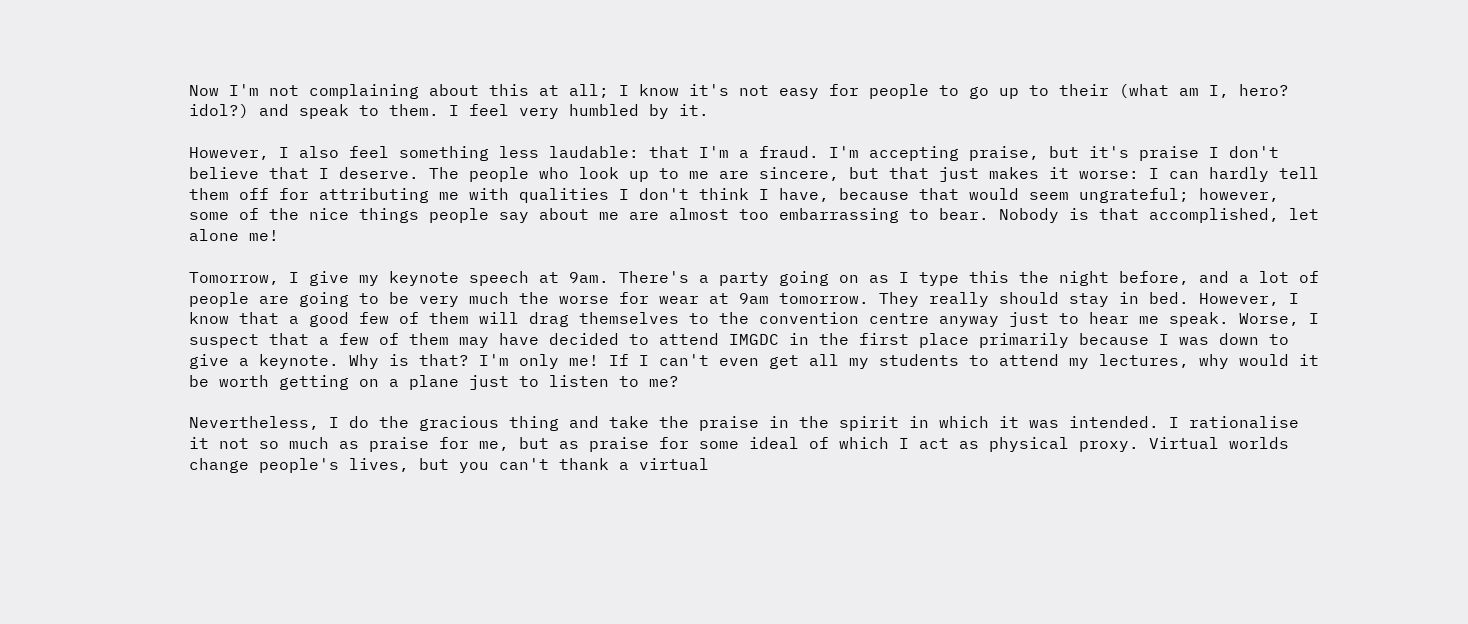Now I'm not complaining about this at all; I know it's not easy for people to go up to their (what am I, hero? idol?) and speak to them. I feel very humbled by it.

However, I also feel something less laudable: that I'm a fraud. I'm accepting praise, but it's praise I don't believe that I deserve. The people who look up to me are sincere, but that just makes it worse: I can hardly tell them off for attributing me with qualities I don't think I have, because that would seem ungrateful; however, some of the nice things people say about me are almost too embarrassing to bear. Nobody is that accomplished, let alone me!

Tomorrow, I give my keynote speech at 9am. There's a party going on as I type this the night before, and a lot of people are going to be very much the worse for wear at 9am tomorrow. They really should stay in bed. However, I know that a good few of them will drag themselves to the convention centre anyway just to hear me speak. Worse, I suspect that a few of them may have decided to attend IMGDC in the first place primarily because I was down to give a keynote. Why is that? I'm only me! If I can't even get all my students to attend my lectures, why would it be worth getting on a plane just to listen to me?

Nevertheless, I do the gracious thing and take the praise in the spirit in which it was intended. I rationalise it not so much as praise for me, but as praise for some ideal of which I act as physical proxy. Virtual worlds change people's lives, but you can't thank a virtual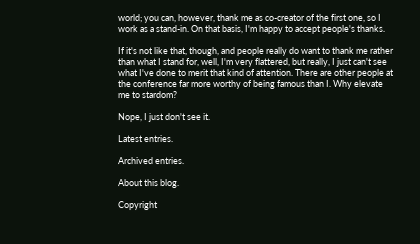world; you can, however, thank me as co-creator of the first one, so I work as a stand-in. On that basis, I'm happy to accept people's thanks.

If it's not like that, though, and people really do want to thank me rather than what I stand for, well, I'm very flattered, but really, I just can't see what I've done to merit that kind of attention. There are other people at the conference far more worthy of being famous than I. Why elevate me to stardom?

Nope, I just don't see it.

Latest entries.

Archived entries.

About this blog.

Copyright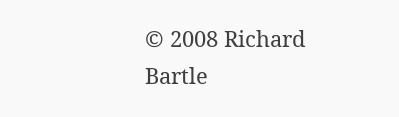© 2008 Richard Bartle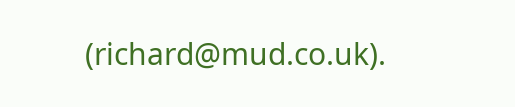(richard@mud.co.uk).